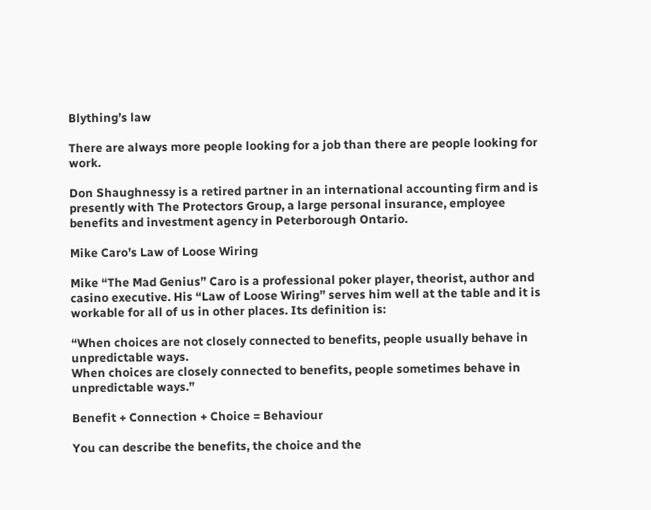Blything’s law

There are always more people looking for a job than there are people looking for work.

Don Shaughnessy is a retired partner in an international accounting firm and is presently with The Protectors Group, a large personal insurance, employee benefits and investment agency in Peterborough Ontario.

Mike Caro’s Law of Loose Wiring

Mike “The Mad Genius” Caro is a professional poker player, theorist, author and casino executive. His “Law of Loose Wiring” serves him well at the table and it is workable for all of us in other places. Its definition is:

“When choices are not closely connected to benefits, people usually behave in unpredictable ways.
When choices are closely connected to benefits, people sometimes behave in unpredictable ways.”

Benefit + Connection + Choice = Behaviour

You can describe the benefits, the choice and the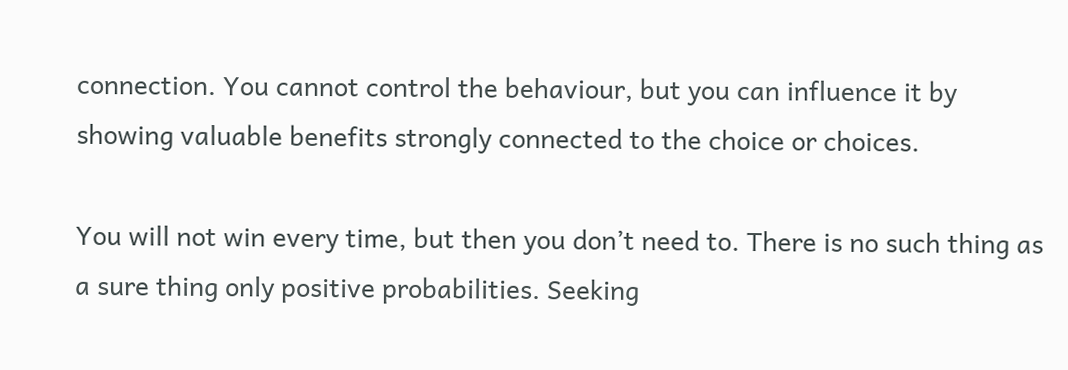connection. You cannot control the behaviour, but you can influence it by showing valuable benefits strongly connected to the choice or choices.

You will not win every time, but then you don’t need to. There is no such thing as a sure thing only positive probabilities. Seeking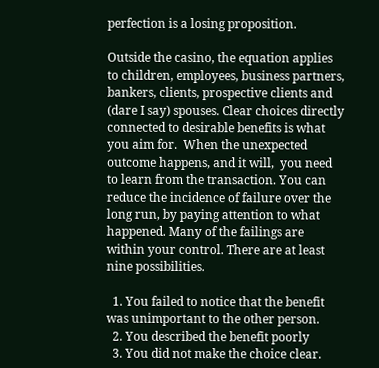perfection is a losing proposition.

Outside the casino, the equation applies to children, employees, business partners, bankers, clients, prospective clients and (dare I say) spouses. Clear choices directly connected to desirable benefits is what you aim for.  When the unexpected outcome happens, and it will,  you need to learn from the transaction. You can reduce the incidence of failure over the long run, by paying attention to what happened. Many of the failings are within your control. There are at least nine possibilities.

  1. You failed to notice that the benefit was unimportant to the other person.
  2. You described the benefit poorly
  3. You did not make the choice clear.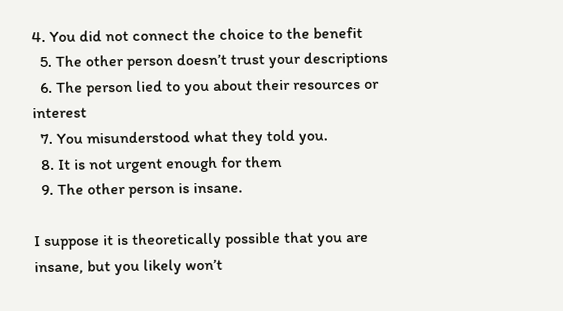4. You did not connect the choice to the benefit
  5. The other person doesn’t trust your descriptions
  6. The person lied to you about their resources or interest
  7. You misunderstood what they told you.
  8. It is not urgent enough for them
  9. The other person is insane.

I suppose it is theoretically possible that you are insane, but you likely won’t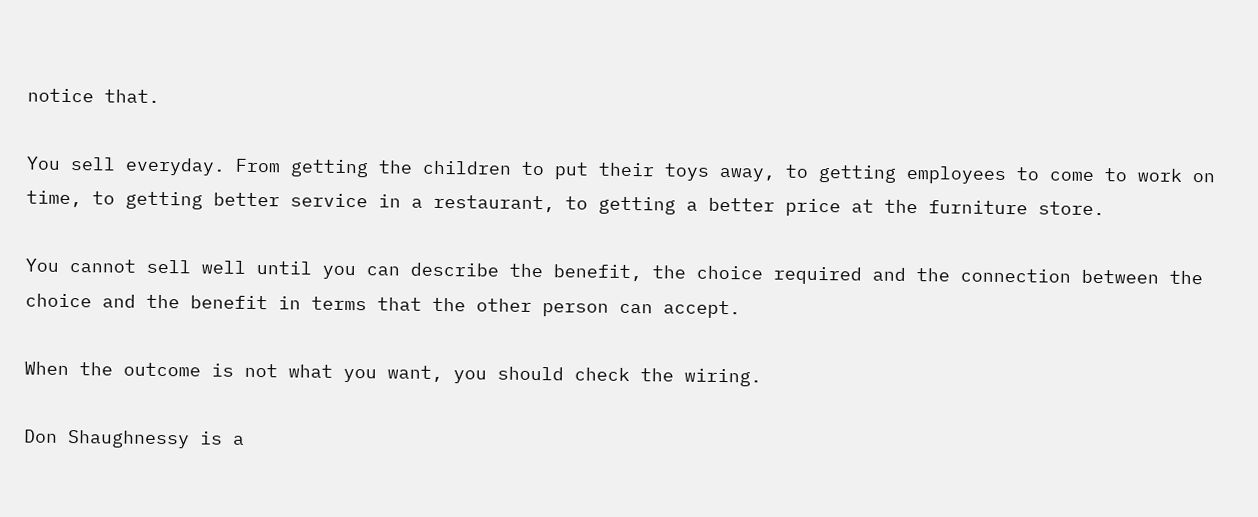notice that.

You sell everyday. From getting the children to put their toys away, to getting employees to come to work on time, to getting better service in a restaurant, to getting a better price at the furniture store.

You cannot sell well until you can describe the benefit, the choice required and the connection between the choice and the benefit in terms that the other person can accept.

When the outcome is not what you want, you should check the wiring.

Don Shaughnessy is a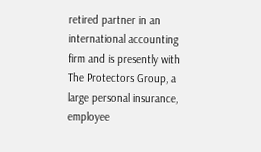retired partner in an international accounting firm and is presently with The Protectors Group, a large personal insurance, employee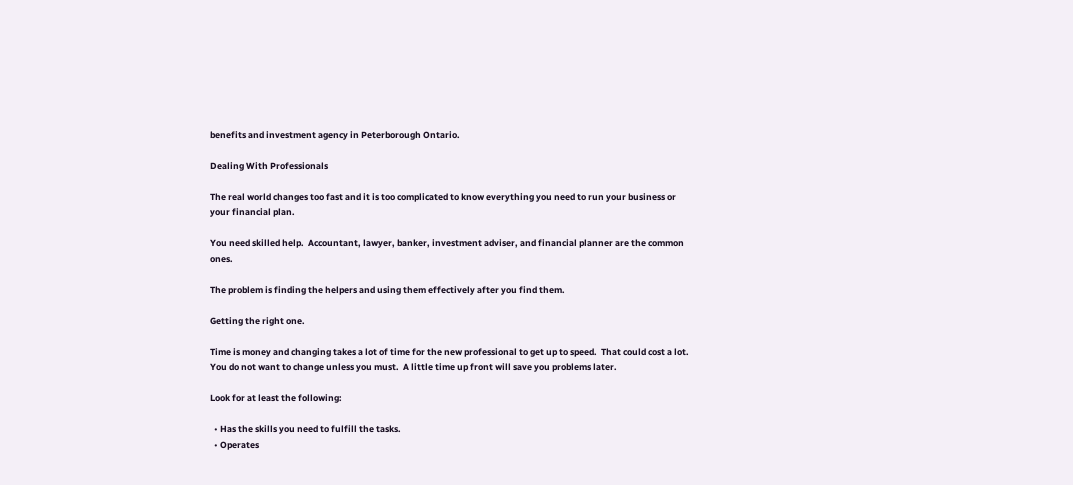benefits and investment agency in Peterborough Ontario.

Dealing With Professionals

The real world changes too fast and it is too complicated to know everything you need to run your business or your financial plan.

You need skilled help.  Accountant, lawyer, banker, investment adviser, and financial planner are the common ones.

The problem is finding the helpers and using them effectively after you find them.

Getting the right one.

Time is money and changing takes a lot of time for the new professional to get up to speed.  That could cost a lot.  You do not want to change unless you must.  A little time up front will save you problems later.

Look for at least the following:

  • Has the skills you need to fulfill the tasks.
  • Operates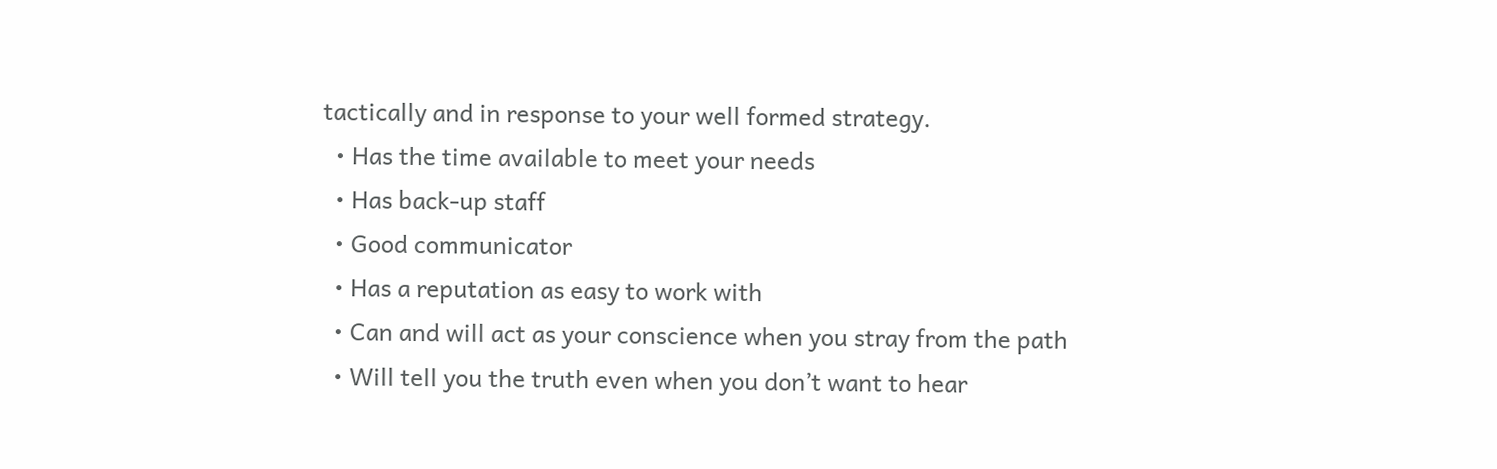tactically and in response to your well formed strategy.
  • Has the time available to meet your needs
  • Has back-up staff
  • Good communicator
  • Has a reputation as easy to work with
  • Can and will act as your conscience when you stray from the path
  • Will tell you the truth even when you don’t want to hear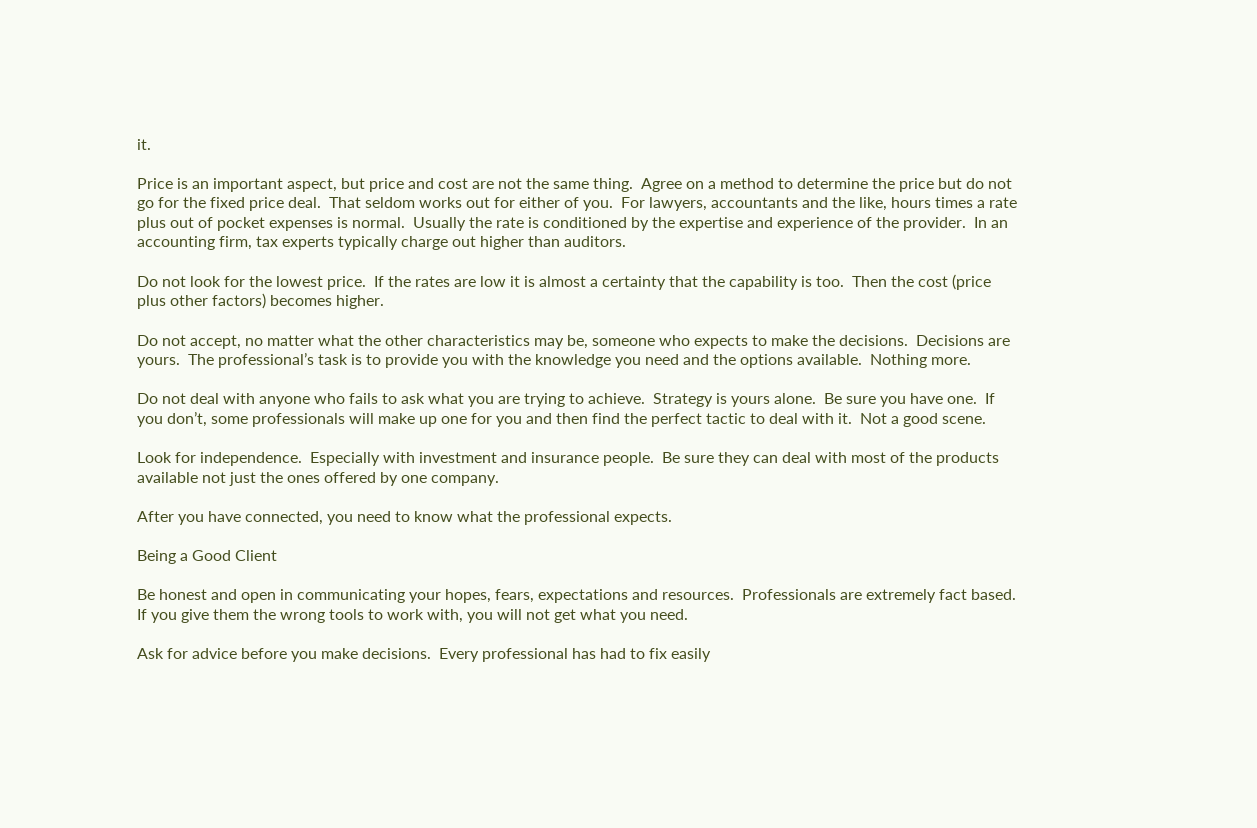it.

Price is an important aspect, but price and cost are not the same thing.  Agree on a method to determine the price but do not go for the fixed price deal.  That seldom works out for either of you.  For lawyers, accountants and the like, hours times a rate plus out of pocket expenses is normal.  Usually the rate is conditioned by the expertise and experience of the provider.  In an accounting firm, tax experts typically charge out higher than auditors.

Do not look for the lowest price.  If the rates are low it is almost a certainty that the capability is too.  Then the cost (price plus other factors) becomes higher.

Do not accept, no matter what the other characteristics may be, someone who expects to make the decisions.  Decisions are yours.  The professional’s task is to provide you with the knowledge you need and the options available.  Nothing more.

Do not deal with anyone who fails to ask what you are trying to achieve.  Strategy is yours alone.  Be sure you have one.  If you don’t, some professionals will make up one for you and then find the perfect tactic to deal with it.  Not a good scene.

Look for independence.  Especially with investment and insurance people.  Be sure they can deal with most of the products available not just the ones offered by one company.

After you have connected, you need to know what the professional expects.

Being a Good Client

Be honest and open in communicating your hopes, fears, expectations and resources.  Professionals are extremely fact based.  If you give them the wrong tools to work with, you will not get what you need.

Ask for advice before you make decisions.  Every professional has had to fix easily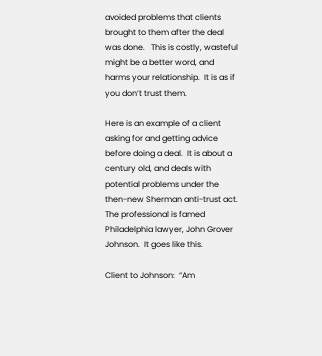avoided problems that clients brought to them after the deal was done.   This is costly, wasteful might be a better word, and harms your relationship.  It is as if you don’t trust them.

Here is an example of a client asking for and getting advice before doing a deal.  It is about a century old, and deals with potential problems under the then-new Sherman anti-trust act.  The professional is famed Philadelphia lawyer, John Grover Johnson.  It goes like this.

Client to Johnson:  “Am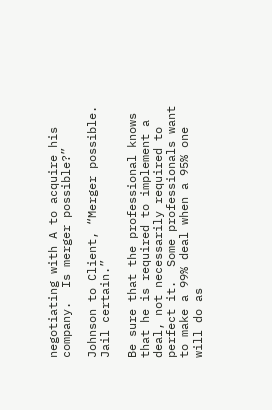negotiating with A to acquire his company.  Is merger possible?”

Johnson to Client, “Merger possible.  Jail certain.”

Be sure that the professional knows that he is required to implement a deal, not necessarily required to perfect it.  Some professionals want to make a 99% deal when a 95% one will do as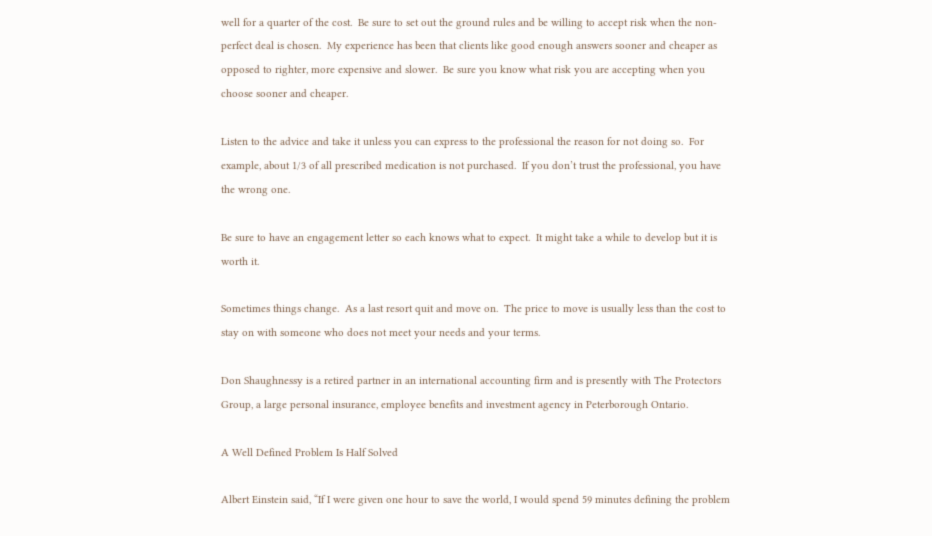well for a quarter of the cost.  Be sure to set out the ground rules and be willing to accept risk when the non-perfect deal is chosen.  My experience has been that clients like good enough answers sooner and cheaper as opposed to righter, more expensive and slower.  Be sure you know what risk you are accepting when you choose sooner and cheaper.

Listen to the advice and take it unless you can express to the professional the reason for not doing so.  For example, about 1/3 of all prescribed medication is not purchased.  If you don’t trust the professional, you have the wrong one.

Be sure to have an engagement letter so each knows what to expect.  It might take a while to develop but it is worth it.

Sometimes things change.  As a last resort quit and move on.  The price to move is usually less than the cost to stay on with someone who does not meet your needs and your terms.

Don Shaughnessy is a retired partner in an international accounting firm and is presently with The Protectors Group, a large personal insurance, employee benefits and investment agency in Peterborough Ontario.

A Well Defined Problem Is Half Solved

Albert Einstein said, “If I were given one hour to save the world, I would spend 59 minutes defining the problem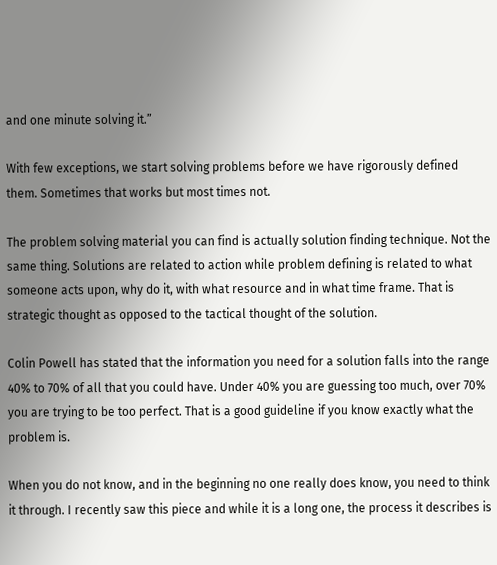and one minute solving it.”

With few exceptions, we start solving problems before we have rigorously defined them. Sometimes that works but most times not.

The problem solving material you can find is actually solution finding technique. Not the same thing. Solutions are related to action while problem defining is related to what someone acts upon, why do it, with what resource and in what time frame. That is strategic thought as opposed to the tactical thought of the solution.

Colin Powell has stated that the information you need for a solution falls into the range 40% to 70% of all that you could have. Under 40% you are guessing too much, over 70% you are trying to be too perfect. That is a good guideline if you know exactly what the problem is.

When you do not know, and in the beginning no one really does know, you need to think it through. I recently saw this piece and while it is a long one, the process it describes is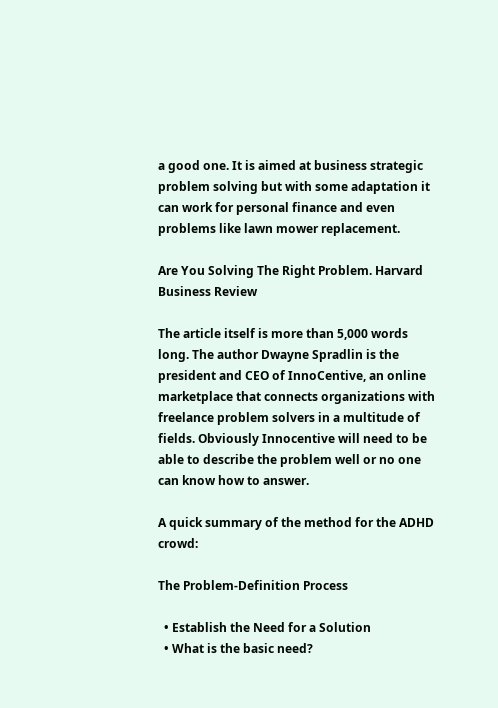a good one. It is aimed at business strategic problem solving but with some adaptation it can work for personal finance and even problems like lawn mower replacement.

Are You Solving The Right Problem. Harvard Business Review

The article itself is more than 5,000 words long. The author Dwayne Spradlin is the president and CEO of InnoCentive, an online marketplace that connects organizations with freelance problem solvers in a multitude of fields. Obviously Innocentive will need to be able to describe the problem well or no one can know how to answer.

A quick summary of the method for the ADHD crowd:

The Problem-Definition Process

  • Establish the Need for a Solution
  • What is the basic need?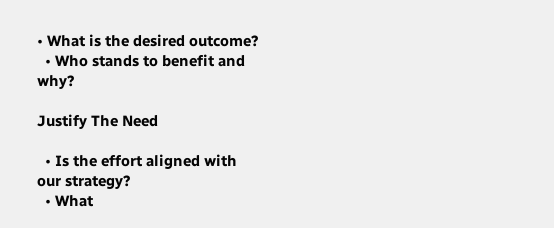• What is the desired outcome?
  • Who stands to benefit and why?

Justify The Need

  • Is the effort aligned with our strategy?
  • What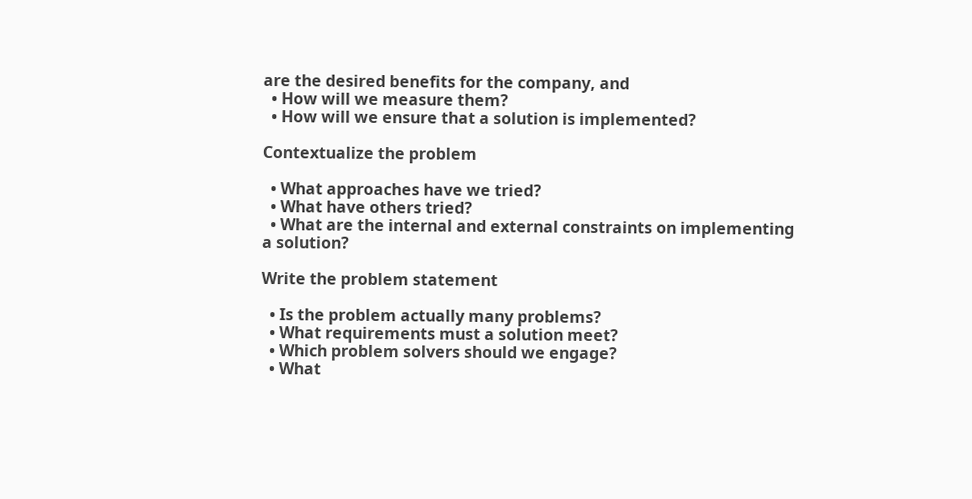are the desired benefits for the company, and
  • How will we measure them?
  • How will we ensure that a solution is implemented?

Contextualize the problem

  • What approaches have we tried?
  • What have others tried?
  • What are the internal and external constraints on implementing a solution?

Write the problem statement

  • Is the problem actually many problems?
  • What requirements must a solution meet?
  • Which problem solvers should we engage?
  • What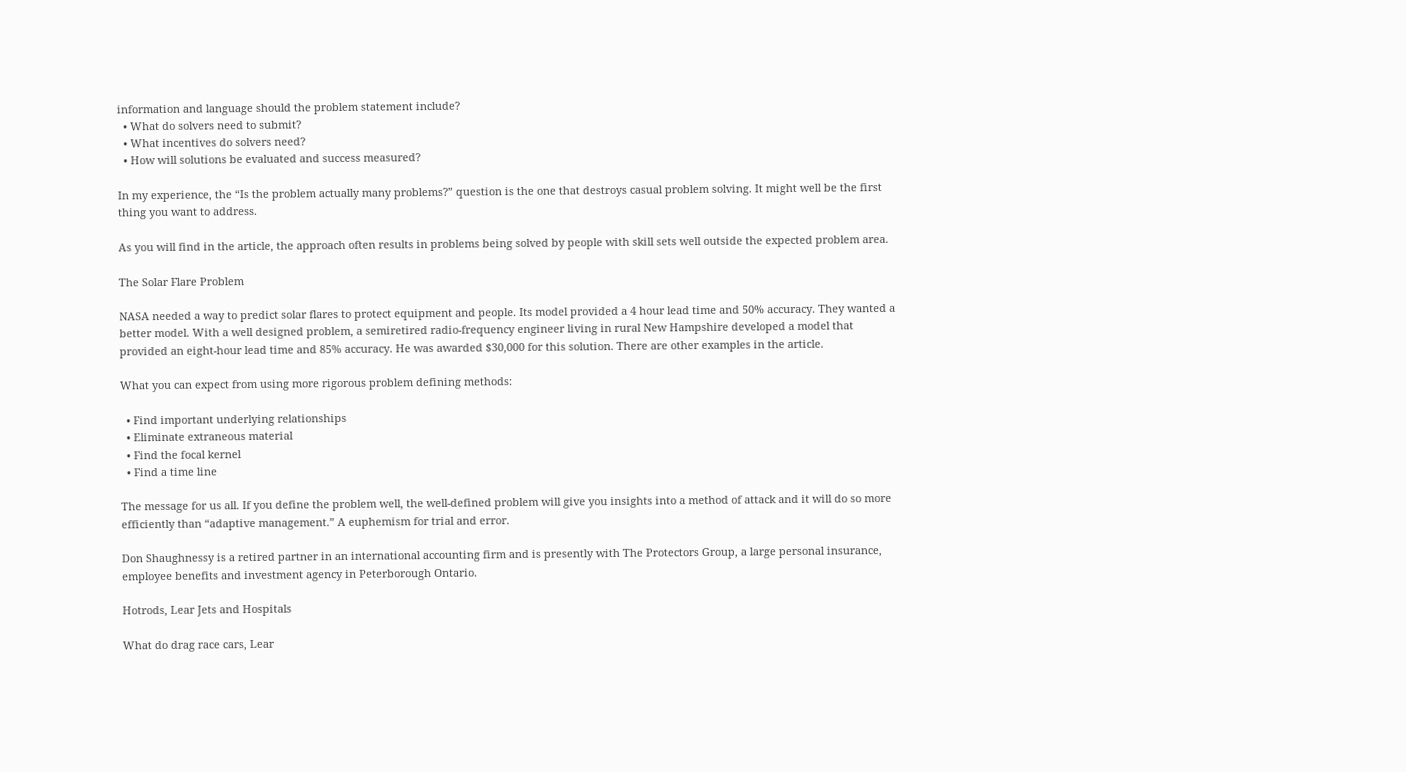information and language should the problem statement include?
  • What do solvers need to submit?
  • What incentives do solvers need?
  • How will solutions be evaluated and success measured?

In my experience, the “Is the problem actually many problems?” question is the one that destroys casual problem solving. It might well be the first thing you want to address.

As you will find in the article, the approach often results in problems being solved by people with skill sets well outside the expected problem area.

The Solar Flare Problem

NASA needed a way to predict solar flares to protect equipment and people. Its model provided a 4 hour lead time and 50% accuracy. They wanted a better model. With a well designed problem, a semiretired radio-frequency engineer living in rural New Hampshire developed a model that provided an eight-hour lead time and 85% accuracy. He was awarded $30,000 for this solution. There are other examples in the article.

What you can expect from using more rigorous problem defining methods:

  • Find important underlying relationships
  • Eliminate extraneous material
  • Find the focal kernel
  • Find a time line

The message for us all. If you define the problem well, the well-defined problem will give you insights into a method of attack and it will do so more efficiently than “adaptive management.” A euphemism for trial and error.

Don Shaughnessy is a retired partner in an international accounting firm and is presently with The Protectors Group, a large personal insurance, employee benefits and investment agency in Peterborough Ontario.

Hotrods, Lear Jets and Hospitals

What do drag race cars, Lear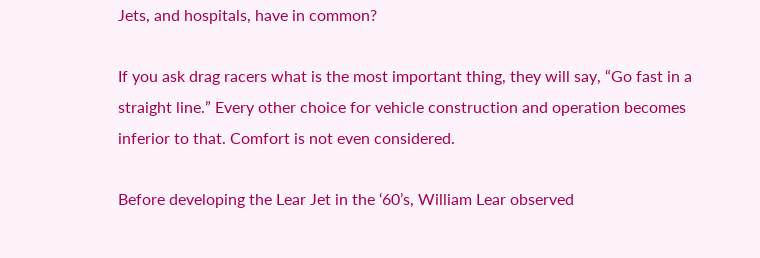Jets, and hospitals, have in common?

If you ask drag racers what is the most important thing, they will say, “Go fast in a straight line.” Every other choice for vehicle construction and operation becomes inferior to that. Comfort is not even considered.

Before developing the Lear Jet in the ‘60’s, William Lear observed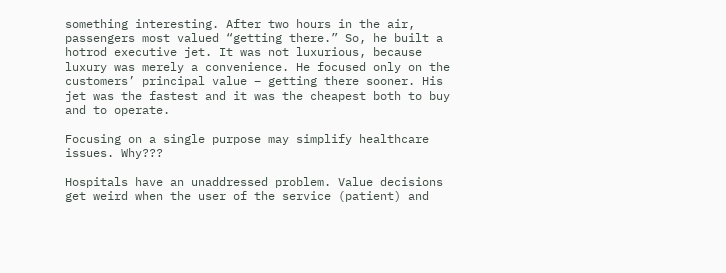something interesting. After two hours in the air, passengers most valued “getting there.” So, he built a hotrod executive jet. It was not luxurious, because luxury was merely a convenience. He focused only on the customers’ principal value – getting there sooner. His jet was the fastest and it was the cheapest both to buy and to operate.

Focusing on a single purpose may simplify healthcare issues. Why???

Hospitals have an unaddressed problem. Value decisions get weird when the user of the service (patient) and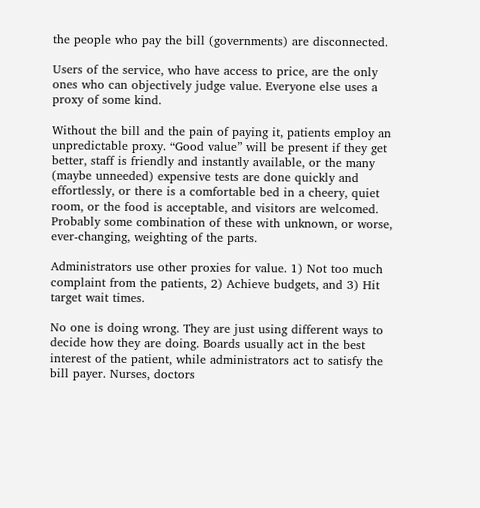the people who pay the bill (governments) are disconnected.

Users of the service, who have access to price, are the only ones who can objectively judge value. Everyone else uses a proxy of some kind.

Without the bill and the pain of paying it, patients employ an unpredictable proxy. “Good value” will be present if they get better, staff is friendly and instantly available, or the many (maybe unneeded) expensive tests are done quickly and effortlessly, or there is a comfortable bed in a cheery, quiet room, or the food is acceptable, and visitors are welcomed. Probably some combination of these with unknown, or worse, ever-changing, weighting of the parts.

Administrators use other proxies for value. 1) Not too much complaint from the patients, 2) Achieve budgets, and 3) Hit target wait times.

No one is doing wrong. They are just using different ways to decide how they are doing. Boards usually act in the best interest of the patient, while administrators act to satisfy the bill payer. Nurses, doctors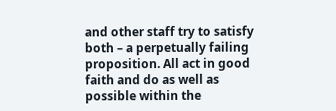and other staff try to satisfy both – a perpetually failing proposition. All act in good faith and do as well as possible within the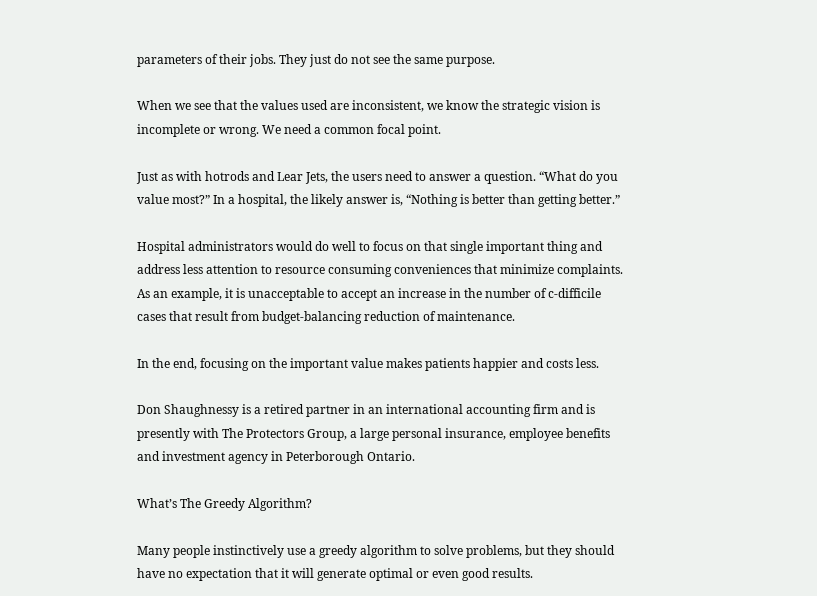parameters of their jobs. They just do not see the same purpose.

When we see that the values used are inconsistent, we know the strategic vision is incomplete or wrong. We need a common focal point.

Just as with hotrods and Lear Jets, the users need to answer a question. “What do you value most?” In a hospital, the likely answer is, “Nothing is better than getting better.”

Hospital administrators would do well to focus on that single important thing and address less attention to resource consuming conveniences that minimize complaints. As an example, it is unacceptable to accept an increase in the number of c-difficile cases that result from budget-balancing reduction of maintenance.

In the end, focusing on the important value makes patients happier and costs less.

Don Shaughnessy is a retired partner in an international accounting firm and is presently with The Protectors Group, a large personal insurance, employee benefits and investment agency in Peterborough Ontario.

What’s The Greedy Algorithm?

Many people instinctively use a greedy algorithm to solve problems, but they should have no expectation that it will generate optimal or even good results.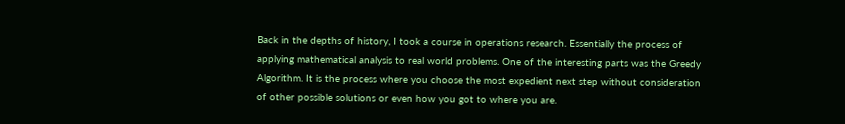Back in the depths of history, I took a course in operations research. Essentially the process of applying mathematical analysis to real world problems. One of the interesting parts was the Greedy Algorithm. It is the process where you choose the most expedient next step without consideration of other possible solutions or even how you got to where you are.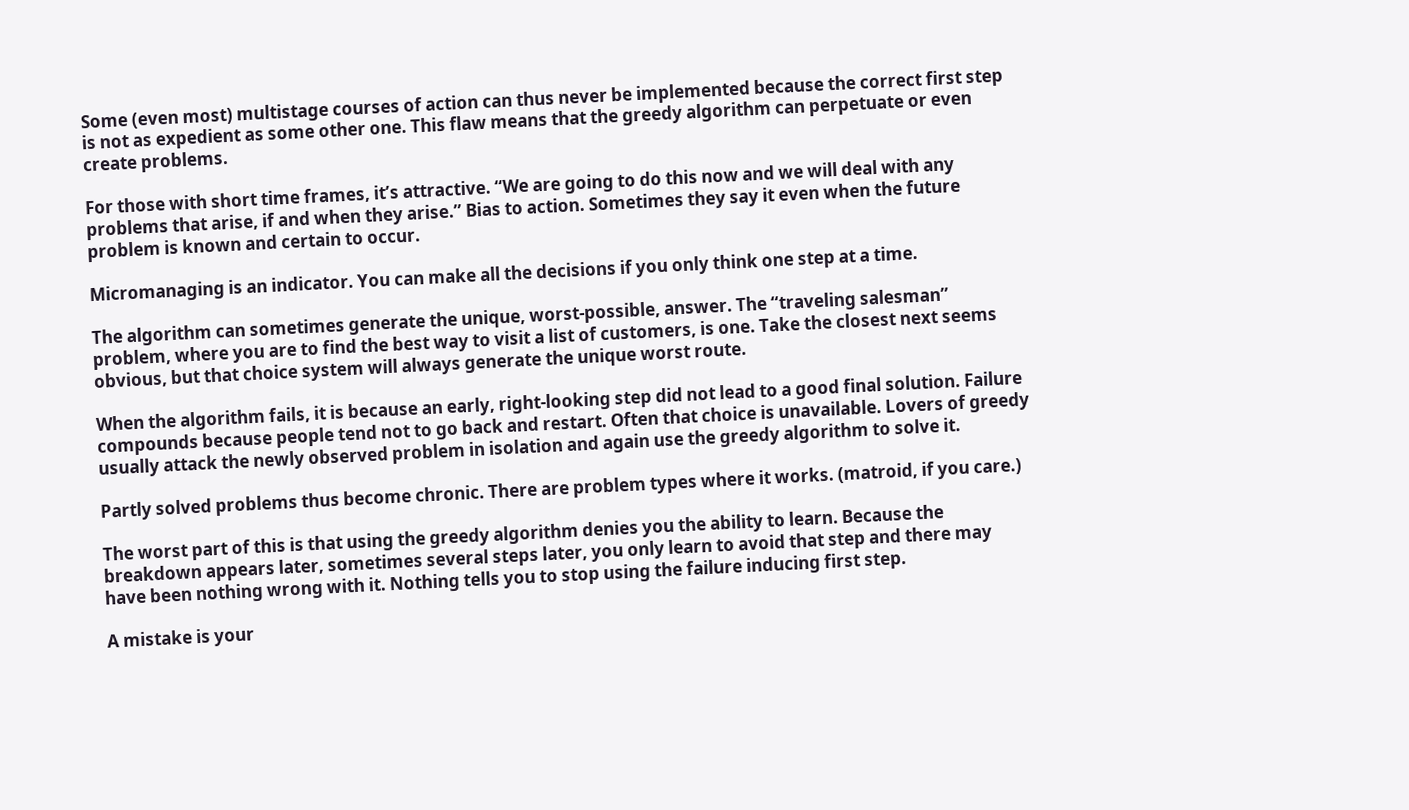Some (even most) multistage courses of action can thus never be implemented because the correct first step is not as expedient as some other one. This flaw means that the greedy algorithm can perpetuate or even create problems.

For those with short time frames, it’s attractive. “We are going to do this now and we will deal with any problems that arise, if and when they arise.” Bias to action. Sometimes they say it even when the future problem is known and certain to occur.

Micromanaging is an indicator. You can make all the decisions if you only think one step at a time.

The algorithm can sometimes generate the unique, worst-possible, answer. The “traveling salesman” problem, where you are to find the best way to visit a list of customers, is one. Take the closest next seems obvious, but that choice system will always generate the unique worst route.

When the algorithm fails, it is because an early, right-looking step did not lead to a good final solution. Failure compounds because people tend not to go back and restart. Often that choice is unavailable. Lovers of greedy usually attack the newly observed problem in isolation and again use the greedy algorithm to solve it.

Partly solved problems thus become chronic. There are problem types where it works. (matroid, if you care.)

The worst part of this is that using the greedy algorithm denies you the ability to learn. Because the breakdown appears later, sometimes several steps later, you only learn to avoid that step and there may have been nothing wrong with it. Nothing tells you to stop using the failure inducing first step.

A mistake is your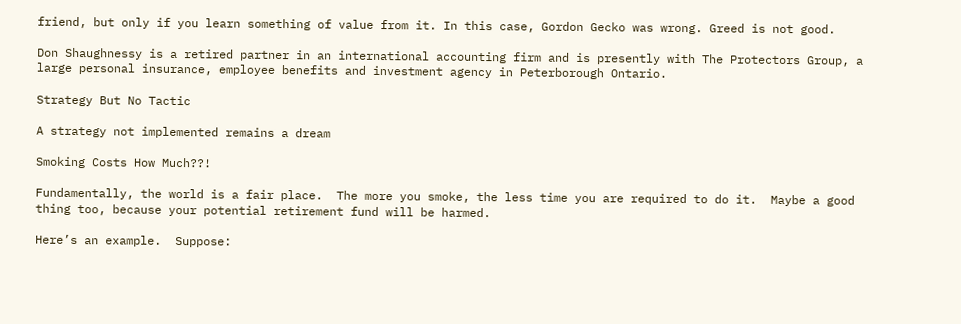friend, but only if you learn something of value from it. In this case, Gordon Gecko was wrong. Greed is not good.

Don Shaughnessy is a retired partner in an international accounting firm and is presently with The Protectors Group, a large personal insurance, employee benefits and investment agency in Peterborough Ontario.

Strategy But No Tactic

A strategy not implemented remains a dream

Smoking Costs How Much??!

Fundamentally, the world is a fair place.  The more you smoke, the less time you are required to do it.  Maybe a good thing too, because your potential retirement fund will be harmed.

Here’s an example.  Suppose: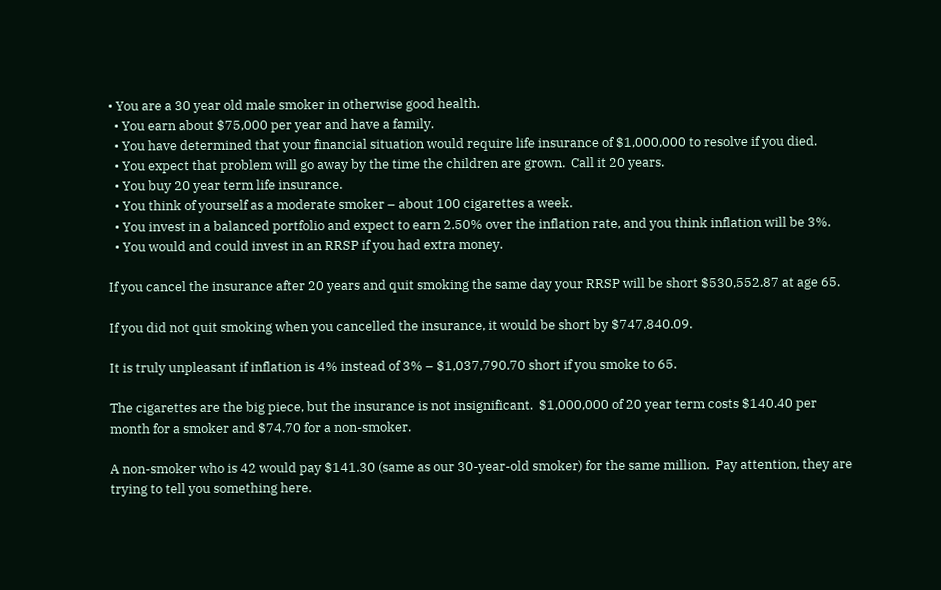• You are a 30 year old male smoker in otherwise good health.
  • You earn about $75,000 per year and have a family.
  • You have determined that your financial situation would require life insurance of $1,000,000 to resolve if you died.
  • You expect that problem will go away by the time the children are grown.  Call it 20 years.
  • You buy 20 year term life insurance.
  • You think of yourself as a moderate smoker – about 100 cigarettes a week.
  • You invest in a balanced portfolio and expect to earn 2.50% over the inflation rate, and you think inflation will be 3%.
  • You would and could invest in an RRSP if you had extra money.

If you cancel the insurance after 20 years and quit smoking the same day your RRSP will be short $530,552.87 at age 65.

If you did not quit smoking when you cancelled the insurance, it would be short by $747,840.09.

It is truly unpleasant if inflation is 4% instead of 3% – $1,037,790.70 short if you smoke to 65.

The cigarettes are the big piece, but the insurance is not insignificant.  $1,000,000 of 20 year term costs $140.40 per month for a smoker and $74.70 for a non-smoker.

A non-smoker who is 42 would pay $141.30 (same as our 30-year-old smoker) for the same million.  Pay attention, they are trying to tell you something here.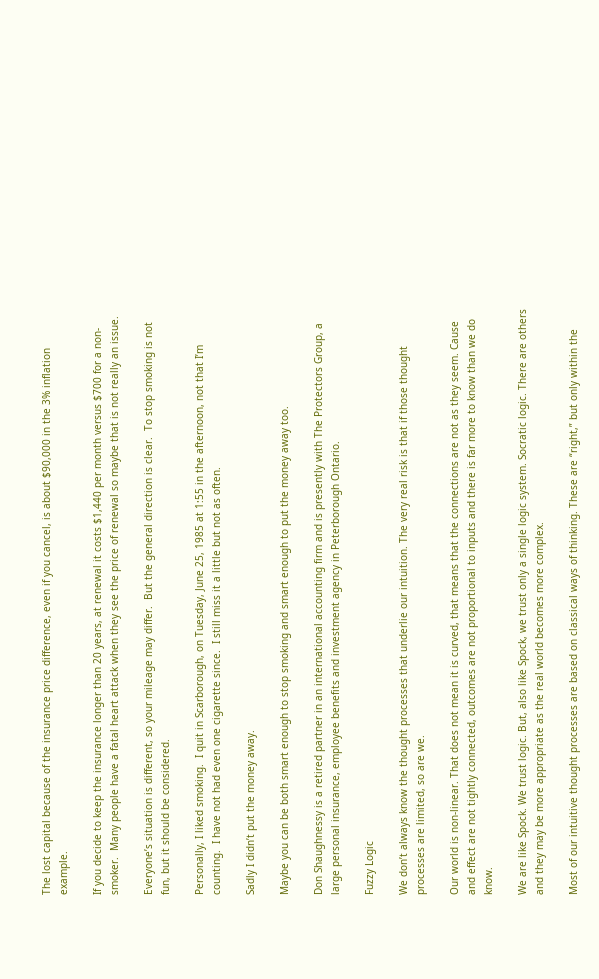The lost capital because of the insurance price difference, even if you cancel, is about $90,000 in the 3% inflation example.

If you decide to keep the insurance longer than 20 years, at renewal it costs $1,440 per month versus $700 for a non-smoker.  Many people have a fatal heart attack when they see the price of renewal so maybe that is not really an issue.

Everyone’s situation is different, so your mileage may differ.  But the general direction is clear.  To stop smoking is not fun, but it should be considered.

Personally, I liked smoking.  I quit in Scarborough, on Tuesday, June 25, 1985 at 1:55 in the afternoon, not that I’m counting.  I have not had even one cigarette since.  I still miss it a little but not as often.

Sadly I didn’t put the money away.

Maybe you can be both smart enough to stop smoking and smart enough to put the money away too.

Don Shaughnessy is a retired partner in an international accounting firm and is presently with The Protectors Group, a large personal insurance, employee benefits and investment agency in Peterborough Ontario.

Fuzzy Logic

We don’t always know the thought processes that underlie our intuition. The very real risk is that if those thought processes are limited, so are we.

Our world is non-linear. That does not mean it is curved, that means that the connections are not as they seem. Cause and effect are not tightly connected, outcomes are not proportional to inputs and there is far more to know than we do know.

We are like Spock. We trust logic. But, also like Spock, we trust only a single logic system. Socratic logic. There are others and they may be more appropriate as the real world becomes more complex.

Most of our intuitive thought processes are based on classical ways of thinking. These are “right,” but only within the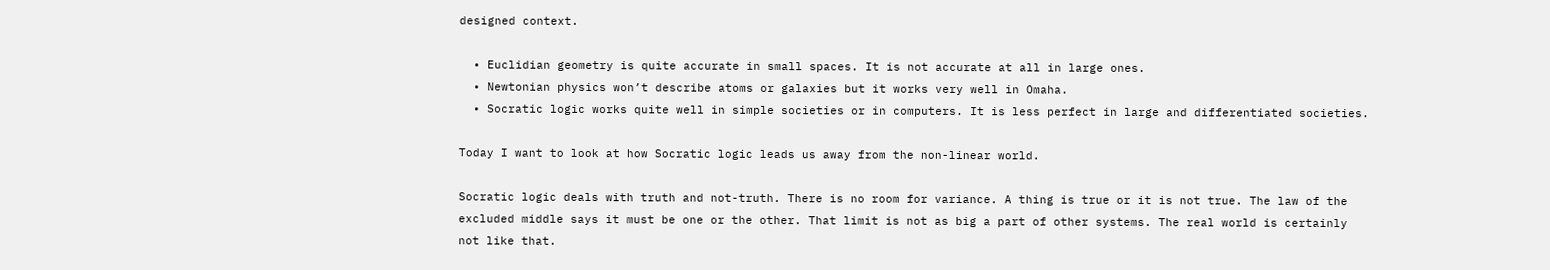designed context.

  • Euclidian geometry is quite accurate in small spaces. It is not accurate at all in large ones.
  • Newtonian physics won’t describe atoms or galaxies but it works very well in Omaha.
  • Socratic logic works quite well in simple societies or in computers. It is less perfect in large and differentiated societies.

Today I want to look at how Socratic logic leads us away from the non-linear world.

Socratic logic deals with truth and not-truth. There is no room for variance. A thing is true or it is not true. The law of the excluded middle says it must be one or the other. That limit is not as big a part of other systems. The real world is certainly not like that.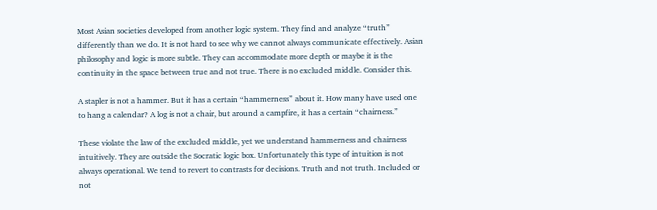Most Asian societies developed from another logic system. They find and analyze “truth” differently than we do. It is not hard to see why we cannot always communicate effectively. Asian philosophy and logic is more subtle. They can accommodate more depth or maybe it is the continuity in the space between true and not true. There is no excluded middle. Consider this.

A stapler is not a hammer. But it has a certain “hammerness” about it. How many have used one to hang a calendar? A log is not a chair, but around a campfire, it has a certain “chairness.”

These violate the law of the excluded middle, yet we understand hammerness and chairness intuitively. They are outside the Socratic logic box. Unfortunately this type of intuition is not always operational. We tend to revert to contrasts for decisions. Truth and not truth. Included or not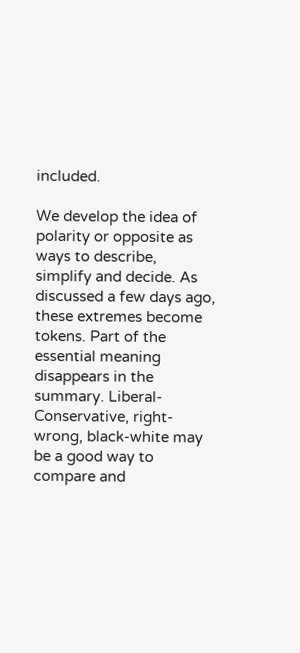included.

We develop the idea of polarity or opposite as ways to describe, simplify and decide. As discussed a few days ago, these extremes become tokens. Part of the essential meaning disappears in the summary. Liberal-Conservative, right-wrong, black-white may be a good way to compare and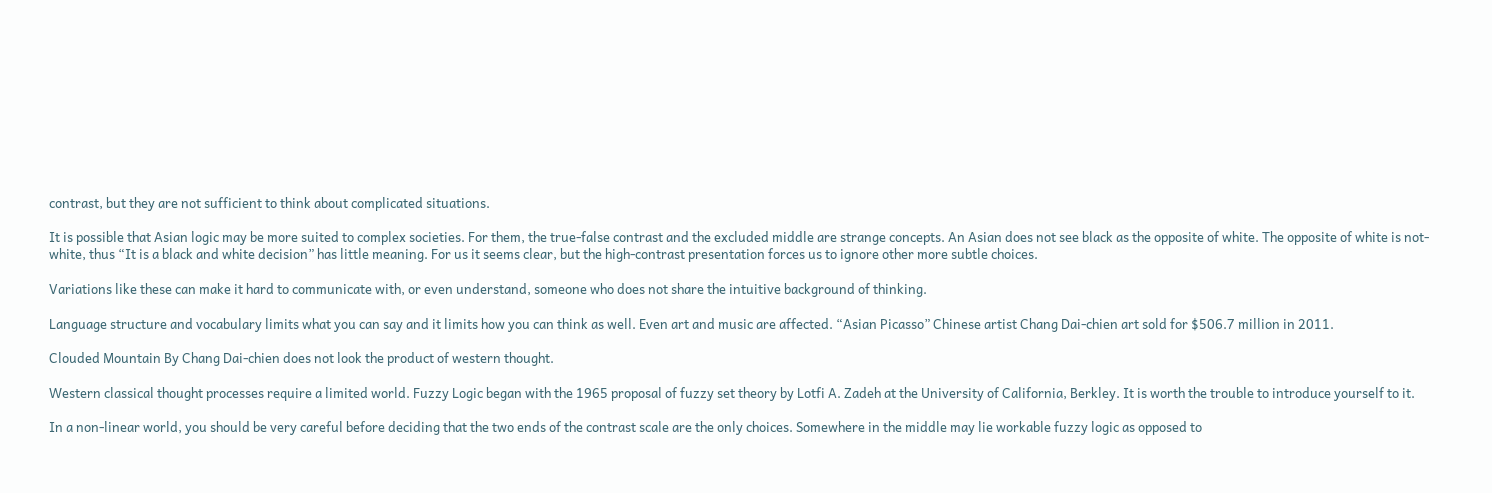contrast, but they are not sufficient to think about complicated situations.

It is possible that Asian logic may be more suited to complex societies. For them, the true-false contrast and the excluded middle are strange concepts. An Asian does not see black as the opposite of white. The opposite of white is not-white, thus “It is a black and white decision” has little meaning. For us it seems clear, but the high-contrast presentation forces us to ignore other more subtle choices.

Variations like these can make it hard to communicate with, or even understand, someone who does not share the intuitive background of thinking.

Language structure and vocabulary limits what you can say and it limits how you can think as well. Even art and music are affected. “Asian Picasso” Chinese artist Chang Dai-chien art sold for $506.7 million in 2011.

Clouded Mountain By Chang Dai-chien does not look the product of western thought.

Western classical thought processes require a limited world. Fuzzy Logic began with the 1965 proposal of fuzzy set theory by Lotfi A. Zadeh at the University of California, Berkley. It is worth the trouble to introduce yourself to it.

In a non-linear world, you should be very careful before deciding that the two ends of the contrast scale are the only choices. Somewhere in the middle may lie workable fuzzy logic as opposed to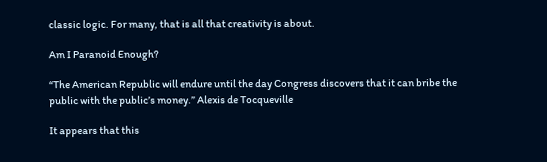classic logic. For many, that is all that creativity is about.

Am I Paranoid Enough?

“The American Republic will endure until the day Congress discovers that it can bribe the public with the public’s money.” Alexis de Tocqueville

It appears that this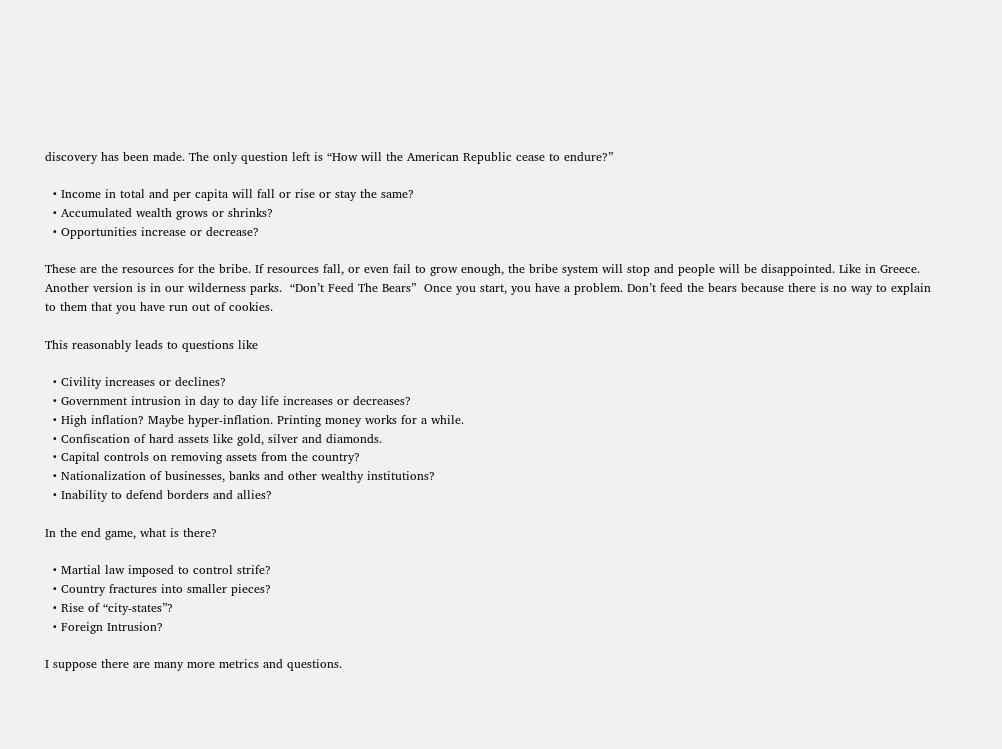discovery has been made. The only question left is “How will the American Republic cease to endure?”

  • Income in total and per capita will fall or rise or stay the same?
  • Accumulated wealth grows or shrinks?
  • Opportunities increase or decrease?

These are the resources for the bribe. If resources fall, or even fail to grow enough, the bribe system will stop and people will be disappointed. Like in Greece. Another version is in our wilderness parks.  “Don’t Feed The Bears”  Once you start, you have a problem. Don’t feed the bears because there is no way to explain to them that you have run out of cookies.

This reasonably leads to questions like

  • Civility increases or declines?
  • Government intrusion in day to day life increases or decreases?
  • High inflation? Maybe hyper-inflation. Printing money works for a while.
  • Confiscation of hard assets like gold, silver and diamonds.
  • Capital controls on removing assets from the country?
  • Nationalization of businesses, banks and other wealthy institutions?
  • Inability to defend borders and allies?

In the end game, what is there?

  • Martial law imposed to control strife?
  • Country fractures into smaller pieces?
  • Rise of “city-states”?
  • Foreign Intrusion?

I suppose there are many more metrics and questions.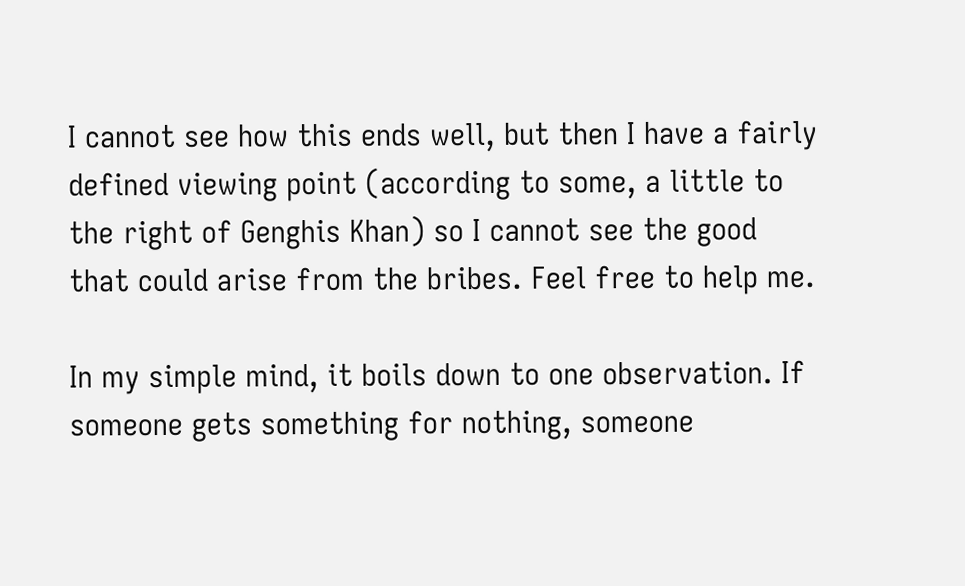I cannot see how this ends well, but then I have a fairly defined viewing point (according to some, a little to the right of Genghis Khan) so I cannot see the good that could arise from the bribes. Feel free to help me.

In my simple mind, it boils down to one observation. If someone gets something for nothing, someone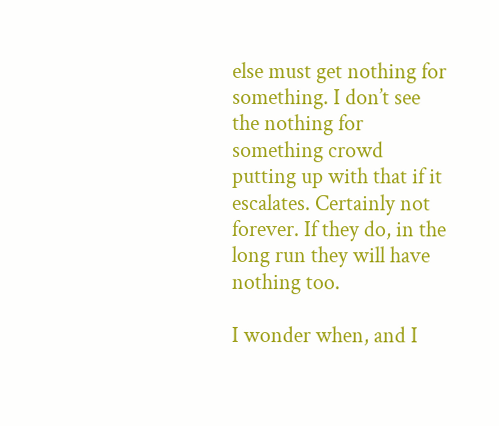else must get nothing for something. I don’t see the nothing for something crowd putting up with that if it escalates. Certainly not forever. If they do, in the long run they will have nothing too.

I wonder when, and I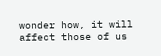wonder how, it will affect those of us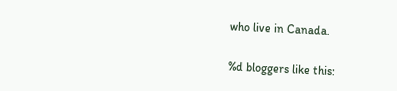who live in Canada.

%d bloggers like this: